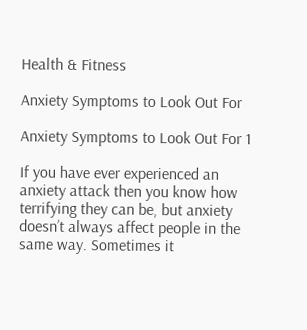Health & Fitness

Anxiety Symptoms to Look Out For

Anxiety Symptoms to Look Out For 1

If you have ever experienced an anxiety attack then you know how terrifying they can be, but anxiety doesn’t always affect people in the same way. Sometimes it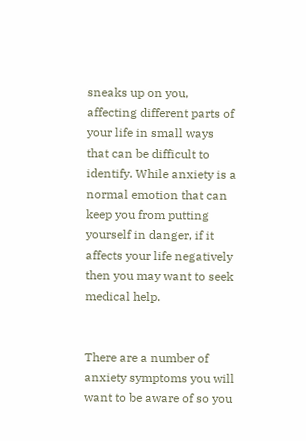sneaks up on you, affecting different parts of your life in small ways that can be difficult to identify. While anxiety is a normal emotion that can keep you from putting yourself in danger, if it affects your life negatively then you may want to seek medical help.


There are a number of anxiety symptoms you will want to be aware of so you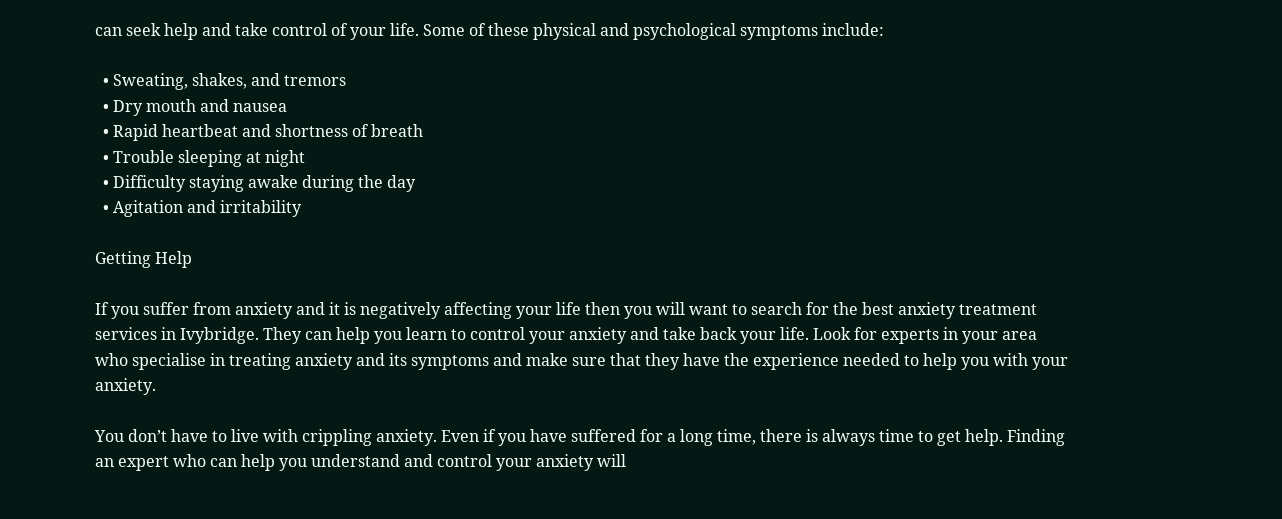can seek help and take control of your life. Some of these physical and psychological symptoms include:

  • Sweating, shakes, and tremors
  • Dry mouth and nausea
  • Rapid heartbeat and shortness of breath
  • Trouble sleeping at night
  • Difficulty staying awake during the day
  • Agitation and irritability

Getting Help

If you suffer from anxiety and it is negatively affecting your life then you will want to search for the best anxiety treatment services in Ivybridge. They can help you learn to control your anxiety and take back your life. Look for experts in your area who specialise in treating anxiety and its symptoms and make sure that they have the experience needed to help you with your anxiety.

You don’t have to live with crippling anxiety. Even if you have suffered for a long time, there is always time to get help. Finding an expert who can help you understand and control your anxiety will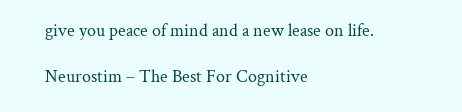give you peace of mind and a new lease on life.

Neurostim – The Best For Cognitive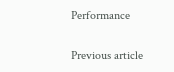Performance

Previous article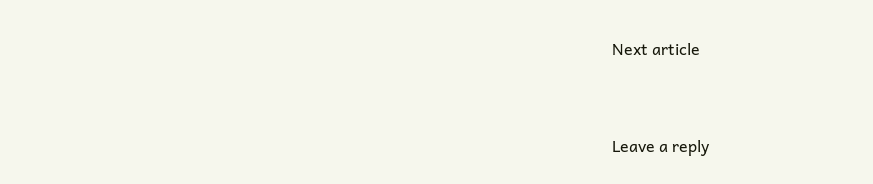Next article


Leave a reply